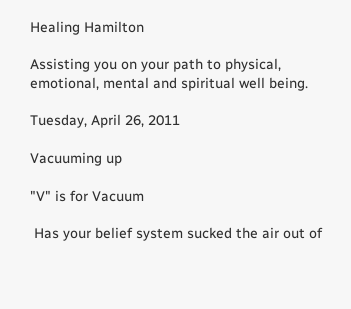Healing Hamilton

Assisting you on your path to physical, emotional, mental and spiritual well being.

Tuesday, April 26, 2011

Vacuuming up

"V" is for Vacuum

 Has your belief system sucked the air out of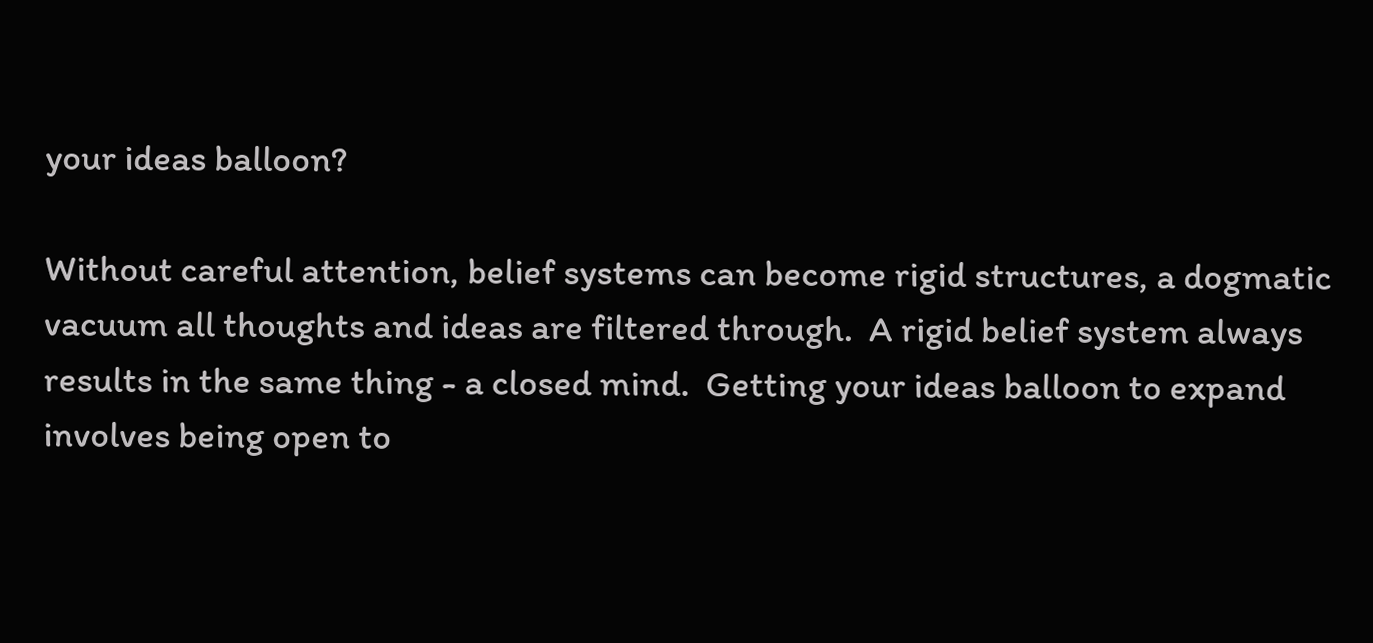your ideas balloon?

Without careful attention, belief systems can become rigid structures, a dogmatic vacuum all thoughts and ideas are filtered through.  A rigid belief system always results in the same thing - a closed mind.  Getting your ideas balloon to expand involves being open to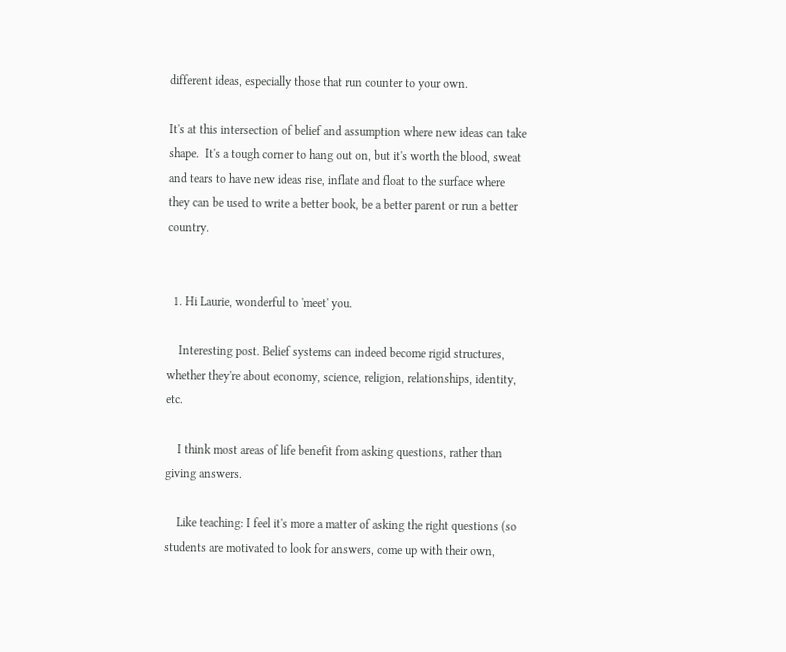different ideas, especially those that run counter to your own.

It's at this intersection of belief and assumption where new ideas can take shape.  It's a tough corner to hang out on, but it's worth the blood, sweat and tears to have new ideas rise, inflate and float to the surface where they can be used to write a better book, be a better parent or run a better country.


  1. Hi Laurie, wonderful to 'meet' you.

    Interesting post. Belief systems can indeed become rigid structures, whether they're about economy, science, religion, relationships, identity, etc.

    I think most areas of life benefit from asking questions, rather than giving answers.

    Like teaching: I feel it's more a matter of asking the right questions (so students are motivated to look for answers, come up with their own,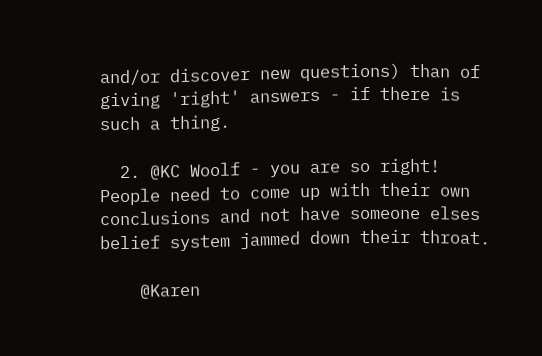and/or discover new questions) than of giving 'right' answers - if there is such a thing.

  2. @KC Woolf - you are so right! People need to come up with their own conclusions and not have someone elses belief system jammed down their throat.

    @Karen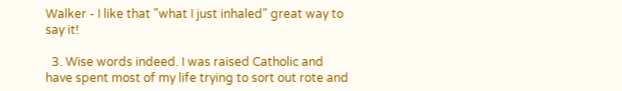Walker - I like that "what I just inhaled" great way to say it!

  3. Wise words indeed. I was raised Catholic and have spent most of my life trying to sort out rote and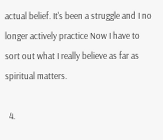actual belief. It's been a struggle and I no longer actively practice Now I have to sort out what I really believe as far as spiritual matters.

  4.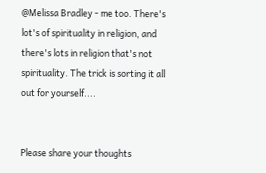@Melissa Bradley - me too. There's lot's of spirituality in religion, and there's lots in religion that's not spirituality. The trick is sorting it all out for yourself....


Please share your thoughts